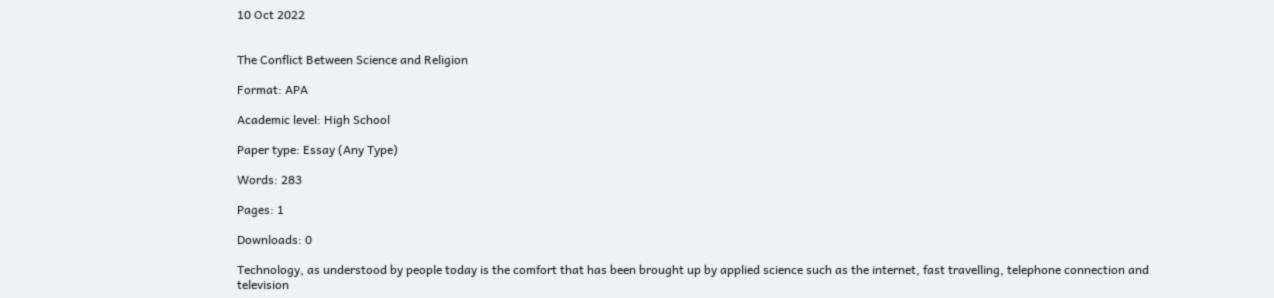10 Oct 2022


The Conflict Between Science and Religion

Format: APA

Academic level: High School

Paper type: Essay (Any Type)

Words: 283

Pages: 1

Downloads: 0

Technology, as understood by people today is the comfort that has been brought up by applied science such as the internet, fast travelling, telephone connection and television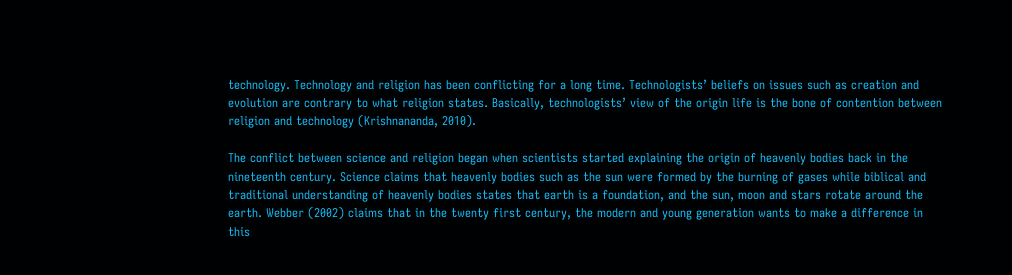technology. Technology and religion has been conflicting for a long time. Technologists’ beliefs on issues such as creation and evolution are contrary to what religion states. Basically, technologists’ view of the origin life is the bone of contention between religion and technology (Krishnananda, 2010).

The conflict between science and religion began when scientists started explaining the origin of heavenly bodies back in the nineteenth century. Science claims that heavenly bodies such as the sun were formed by the burning of gases while biblical and traditional understanding of heavenly bodies states that earth is a foundation, and the sun, moon and stars rotate around the earth. Webber (2002) claims that in the twenty first century, the modern and young generation wants to make a difference in this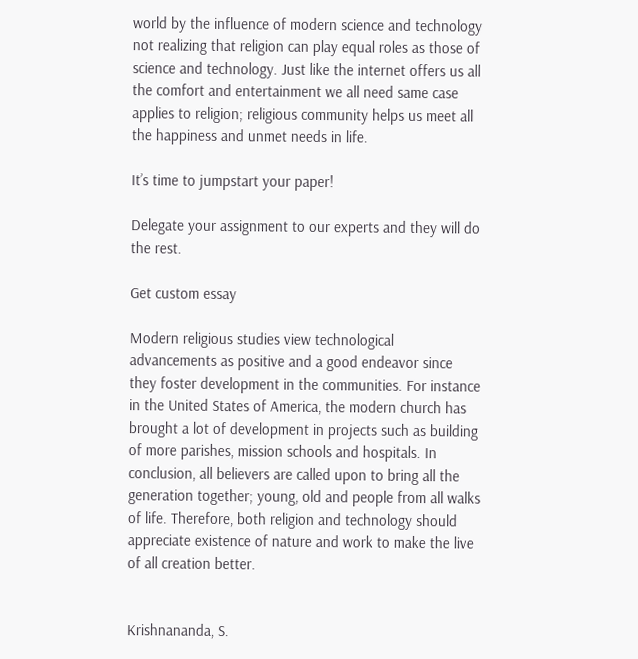world by the influence of modern science and technology not realizing that religion can play equal roles as those of science and technology. Just like the internet offers us all the comfort and entertainment we all need same case applies to religion; religious community helps us meet all the happiness and unmet needs in life.

It’s time to jumpstart your paper!

Delegate your assignment to our experts and they will do the rest.

Get custom essay

Modern religious studies view technological advancements as positive and a good endeavor since they foster development in the communities. For instance in the United States of America, the modern church has brought a lot of development in projects such as building of more parishes, mission schools and hospitals. In conclusion, all believers are called upon to bring all the generation together; young, old and people from all walks of life. Therefore, both religion and technology should appreciate existence of nature and work to make the live of all creation better.


Krishnananda, S.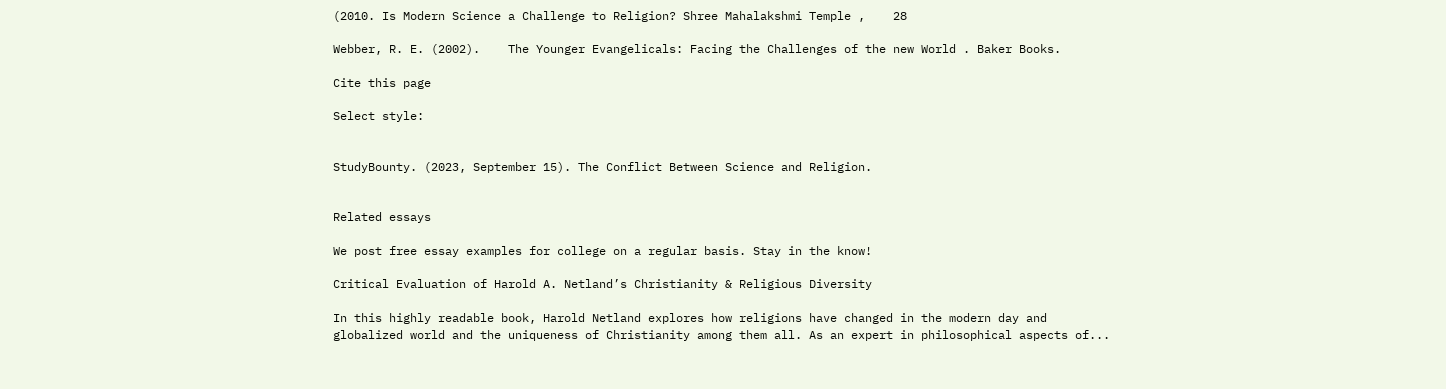(2010. Is Modern Science a Challenge to Religion? Shree Mahalakshmi Temple ,    28

Webber, R. E. (2002).    The Younger Evangelicals: Facing the Challenges of the new World . Baker Books.

Cite this page

Select style:


StudyBounty. (2023, September 15). The Conflict Between Science and Religion.


Related essays

We post free essay examples for college on a regular basis. Stay in the know!

Critical Evaluation of Harold A. Netland’s Christianity & Religious Diversity

In this highly readable book, Harold Netland explores how religions have changed in the modern day and globalized world and the uniqueness of Christianity among them all. As an expert in philosophical aspects of...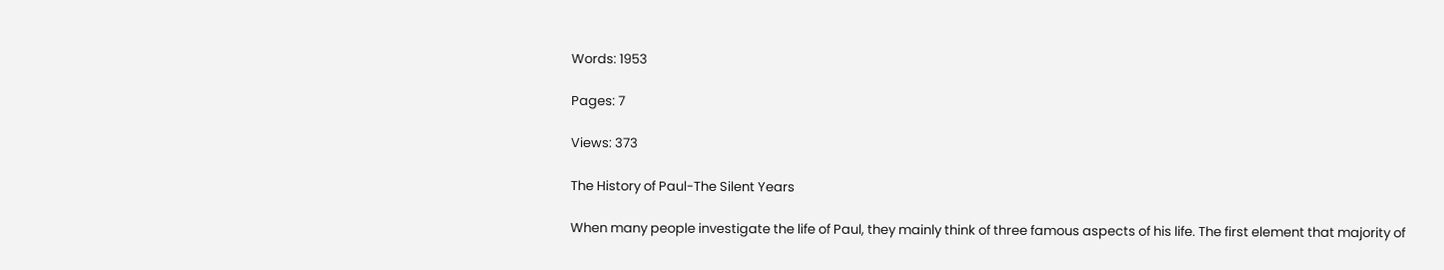Words: 1953

Pages: 7

Views: 373

The History of Paul-The Silent Years

When many people investigate the life of Paul, they mainly think of three famous aspects of his life. The first element that majority of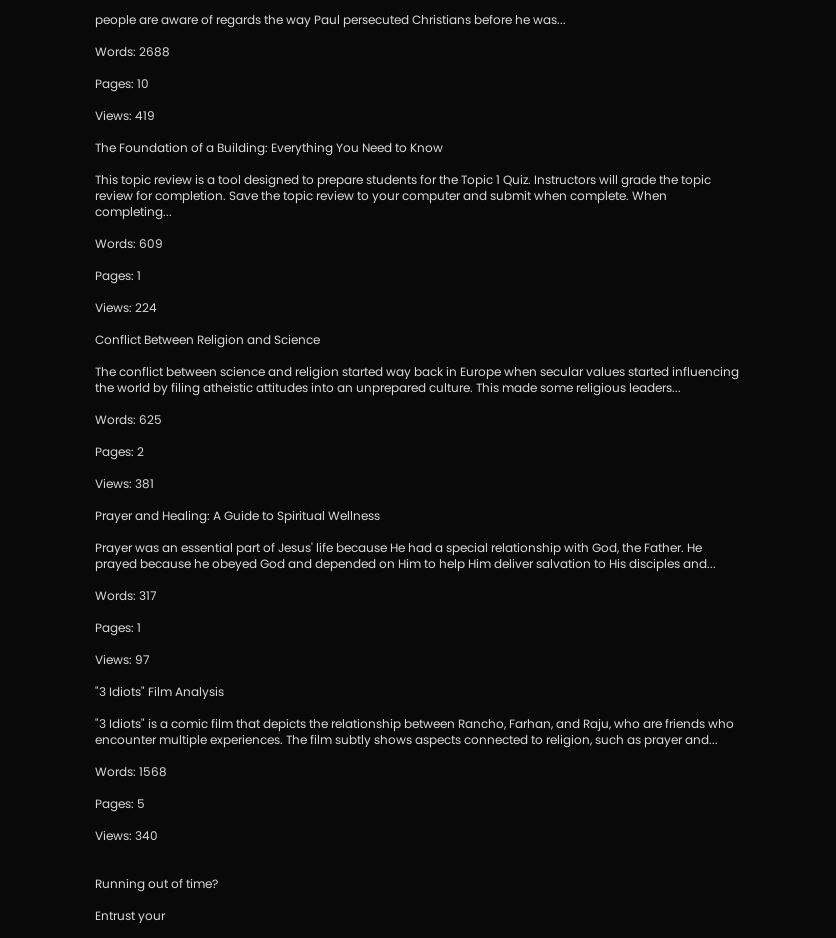people are aware of regards the way Paul persecuted Christians before he was...

Words: 2688

Pages: 10

Views: 419

The Foundation of a Building: Everything You Need to Know

This topic review is a tool designed to prepare students for the Topic 1 Quiz. Instructors will grade the topic review for completion. Save the topic review to your computer and submit when complete. When completing...

Words: 609

Pages: 1

Views: 224

Conflict Between Religion and Science

The conflict between science and religion started way back in Europe when secular values started influencing the world by filing atheistic attitudes into an unprepared culture. This made some religious leaders...

Words: 625

Pages: 2

Views: 381

Prayer and Healing: A Guide to Spiritual Wellness

Prayer was an essential part of Jesus' life because He had a special relationship with God, the Father. He prayed because he obeyed God and depended on Him to help Him deliver salvation to His disciples and...

Words: 317

Pages: 1

Views: 97

"3 Idiots" Film Analysis

"3 Idiots" is a comic film that depicts the relationship between Rancho, Farhan, and Raju, who are friends who encounter multiple experiences. The film subtly shows aspects connected to religion, such as prayer and...

Words: 1568

Pages: 5

Views: 340


Running out of time?

Entrust your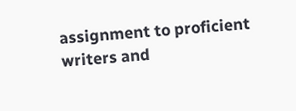assignment to proficient writers and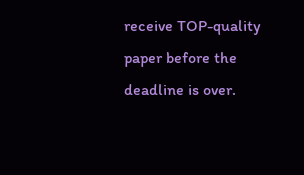receive TOP-quality paper before the deadline is over.